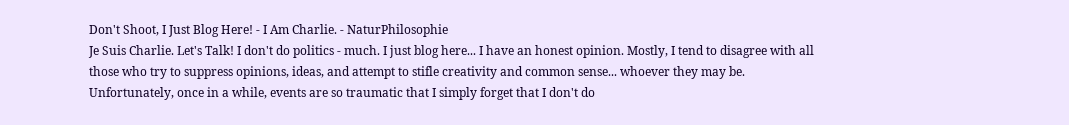Don't Shoot, I Just Blog Here! - I Am Charlie. - NaturPhilosophie
Je Suis Charlie. Let's Talk! I don't do politics - much. I just blog here... I have an honest opinion. Mostly, I tend to disagree with all those who try to suppress opinions, ideas, and attempt to stifle creativity and common sense... whoever they may be. Unfortunately, once in a while, events are so traumatic that I simply forget that I don't do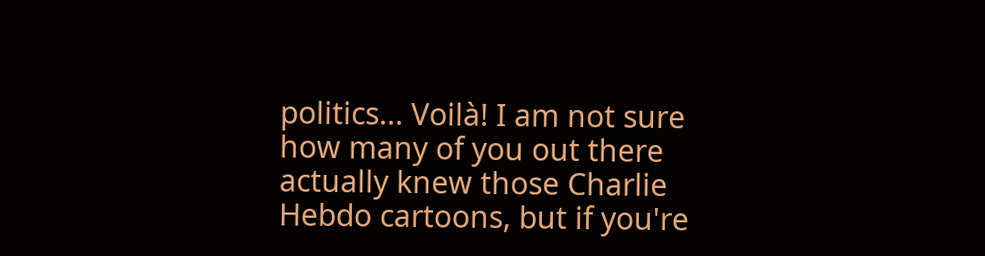politics... Voilà! I am not sure how many of you out there actually knew those Charlie Hebdo cartoons, but if you're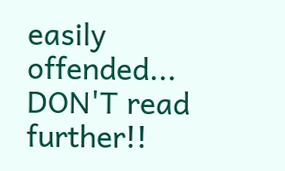easily offended... DON'T read further!!